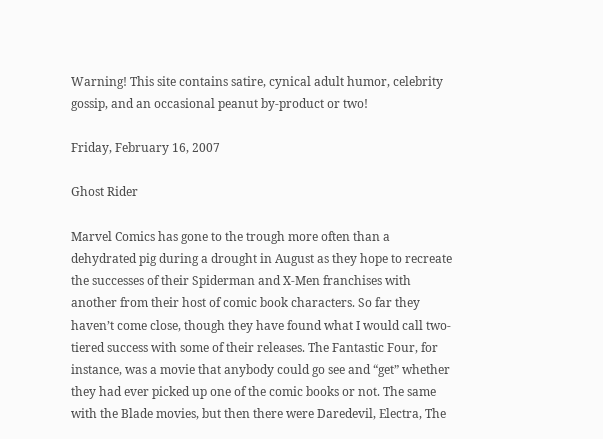Warning! This site contains satire, cynical adult humor, celebrity gossip, and an occasional peanut by-product or two!

Friday, February 16, 2007

Ghost Rider

Marvel Comics has gone to the trough more often than a dehydrated pig during a drought in August as they hope to recreate the successes of their Spiderman and X-Men franchises with another from their host of comic book characters. So far they haven’t come close, though they have found what I would call two-tiered success with some of their releases. The Fantastic Four, for instance, was a movie that anybody could go see and “get” whether they had ever picked up one of the comic books or not. The same with the Blade movies, but then there were Daredevil, Electra, The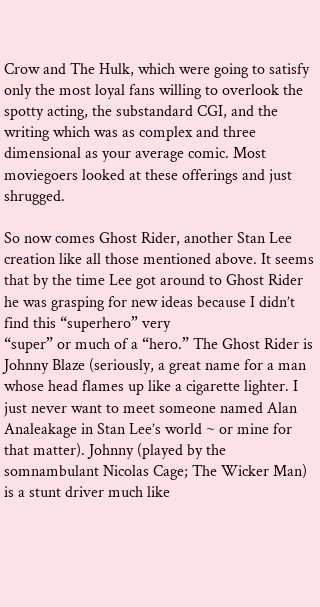Crow and The Hulk, which were going to satisfy only the most loyal fans willing to overlook the spotty acting, the substandard CGI, and the writing which was as complex and three dimensional as your average comic. Most moviegoers looked at these offerings and just shrugged.

So now comes Ghost Rider, another Stan Lee creation like all those mentioned above. It seems that by the time Lee got around to Ghost Rider he was grasping for new ideas because I didn’t find this “superhero” very
“super” or much of a “hero.” The Ghost Rider is Johnny Blaze (seriously, a great name for a man whose head flames up like a cigarette lighter. I just never want to meet someone named Alan Analeakage in Stan Lee’s world ~ or mine for that matter). Johnny (played by the somnambulant Nicolas Cage; The Wicker Man) is a stunt driver much like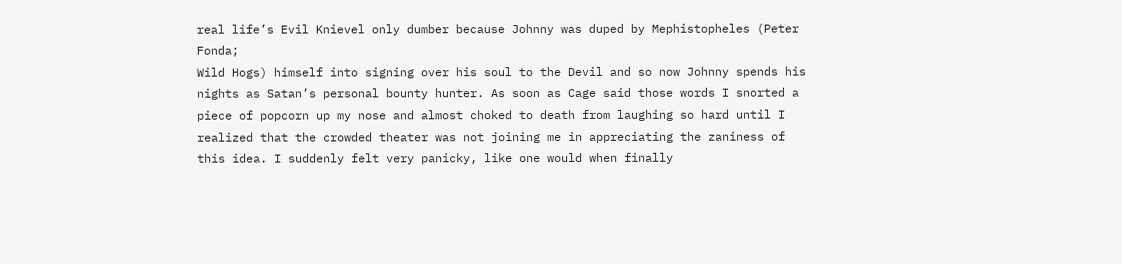real life’s Evil Knievel only dumber because Johnny was duped by Mephistopheles (Peter Fonda;
Wild Hogs) himself into signing over his soul to the Devil and so now Johnny spends his nights as Satan’s personal bounty hunter. As soon as Cage said those words I snorted a piece of popcorn up my nose and almost choked to death from laughing so hard until I realized that the crowded theater was not joining me in appreciating the zaniness of this idea. I suddenly felt very panicky, like one would when finally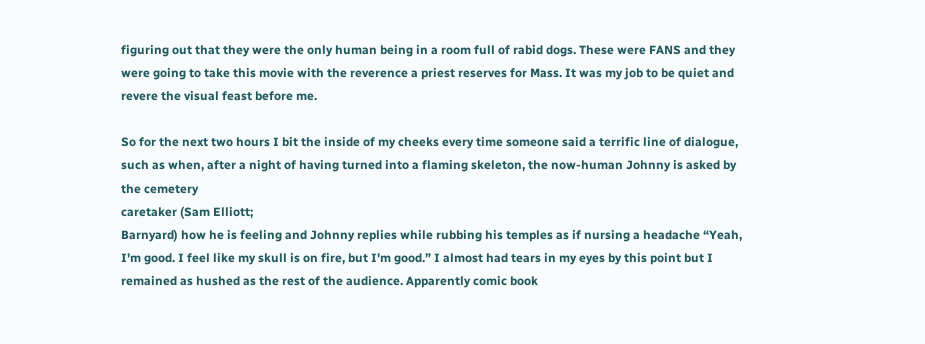figuring out that they were the only human being in a room full of rabid dogs. These were FANS and they were going to take this movie with the reverence a priest reserves for Mass. It was my job to be quiet and revere the visual feast before me.

So for the next two hours I bit the inside of my cheeks every time someone said a terrific line of dialogue, such as when, after a night of having turned into a flaming skeleton, the now-human Johnny is asked by the cemetery
caretaker (Sam Elliott;
Barnyard) how he is feeling and Johnny replies while rubbing his temples as if nursing a headache “Yeah, I'm good. I feel like my skull is on fire, but I'm good.” I almost had tears in my eyes by this point but I remained as hushed as the rest of the audience. Apparently comic book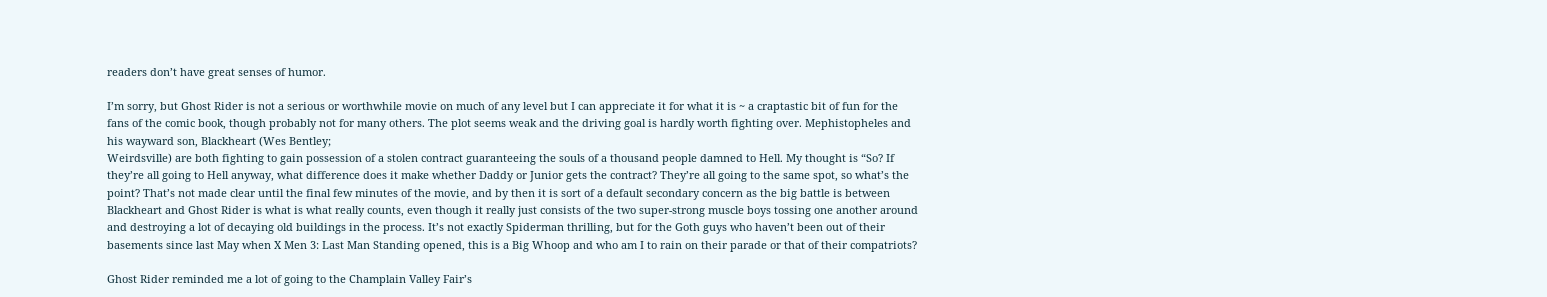readers don’t have great senses of humor.

I’m sorry, but Ghost Rider is not a serious or worthwhile movie on much of any level but I can appreciate it for what it is ~ a craptastic bit of fun for the fans of the comic book, though probably not for many others. The plot seems weak and the driving goal is hardly worth fighting over. Mephistopheles and his wayward son, Blackheart (Wes Bentley;
Weirdsville) are both fighting to gain possession of a stolen contract guaranteeing the souls of a thousand people damned to Hell. My thought is “So? If they’re all going to Hell anyway, what difference does it make whether Daddy or Junior gets the contract? They’re all going to the same spot, so what’s the point? That’s not made clear until the final few minutes of the movie, and by then it is sort of a default secondary concern as the big battle is between Blackheart and Ghost Rider is what is what really counts, even though it really just consists of the two super-strong muscle boys tossing one another around and destroying a lot of decaying old buildings in the process. It’s not exactly Spiderman thrilling, but for the Goth guys who haven’t been out of their basements since last May when X Men 3: Last Man Standing opened, this is a Big Whoop and who am I to rain on their parade or that of their compatriots?

Ghost Rider reminded me a lot of going to the Champlain Valley Fair’s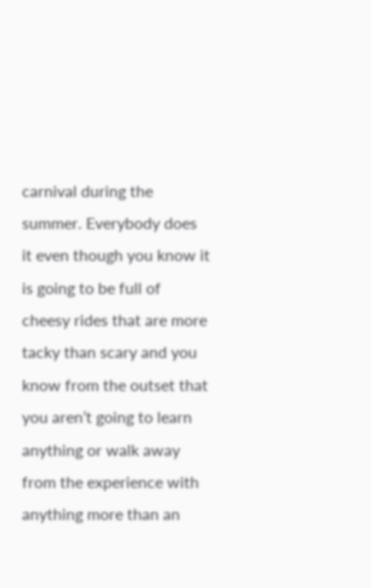carnival during the summer. Everybody does it even though you know it is going to be full of cheesy rides that are more tacky than scary and you know from the outset that you aren’t going to learn anything or walk away from the experience with anything more than an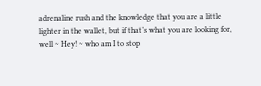adrenaline rush and the knowledge that you are a little lighter in the wallet, but if that’s what you are looking for, well ~ Hey! ~ who am I to stop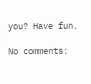you? Have fun.

No comments: